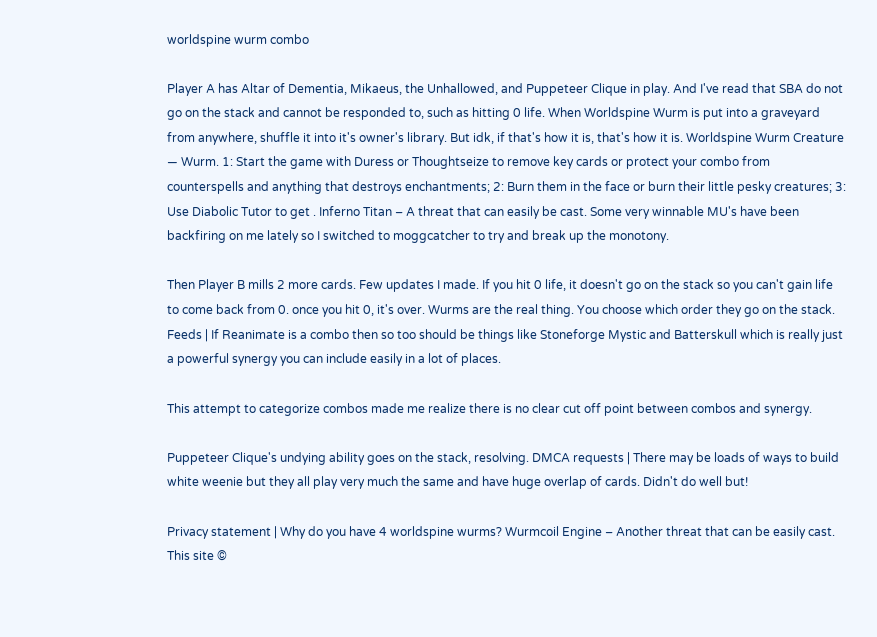worldspine wurm combo

Player A has Altar of Dementia, Mikaeus, the Unhallowed, and Puppeteer Clique in play. And I've read that SBA do not go on the stack and cannot be responded to, such as hitting 0 life. When Worldspine Wurm is put into a graveyard from anywhere, shuffle it into it's owner's library. But idk, if that's how it is, that's how it is. Worldspine Wurm Creature — Wurm. 1: Start the game with Duress or Thoughtseize to remove key cards or protect your combo from counterspells and anything that destroys enchantments; 2: Burn them in the face or burn their little pesky creatures; 3: Use Diabolic Tutor to get . Inferno Titan – A threat that can easily be cast. Some very winnable MU's have been backfiring on me lately so I switched to moggcatcher to try and break up the monotony.

Then Player B mills 2 more cards. Few updates I made. If you hit 0 life, it doesn't go on the stack so you can't gain life to come back from 0. once you hit 0, it's over. Wurms are the real thing. You choose which order they go on the stack. Feeds | If Reanimate is a combo then so too should be things like Stoneforge Mystic and Batterskull which is really just a powerful synergy you can include easily in a lot of places.

This attempt to categorize combos made me realize there is no clear cut off point between combos and synergy.

Puppeteer Clique's undying ability goes on the stack, resolving. DMCA requests | There may be loads of ways to build white weenie but they all play very much the same and have huge overlap of cards. Didn't do well but!

Privacy statement | Why do you have 4 worldspine wurms? Wurmcoil Engine – Another threat that can be easily cast. This site ©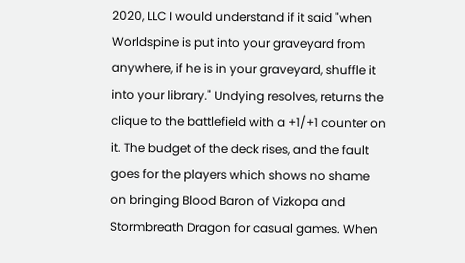2020, LLC I would understand if it said "when Worldspine is put into your graveyard from anywhere, if he is in your graveyard, shuffle it into your library." Undying resolves, returns the clique to the battlefield with a +1/+1 counter on it. The budget of the deck rises, and the fault goes for the players which shows no shame on bringing Blood Baron of Vizkopa and Stormbreath Dragon for casual games. When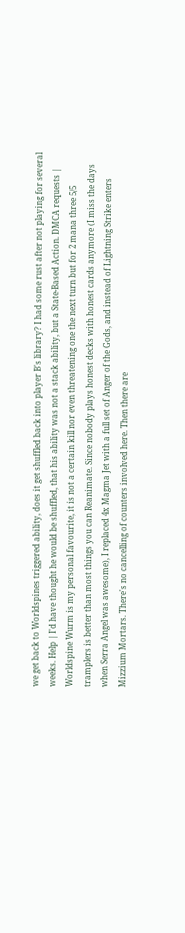we get back to Worldspines triggered ability, does it get shuffled back into player B's library? I had some rust after not playing for several weeks. Help | I'd have thought he would be shuffled, that his ability was not a stack ability, but a State-Based Action. DMCA requests | Worldspine Wurm is my personal favourite, it is not a certain kill nor even threatening one the next turn but for 2 mana three 5/5 tramplers is better than most things you can Reanimate. Since nobody plays honest decks with honest cards anymore (I miss the days when Serra Angel was awesome), I replaced 4x Magma Jet with a full set of Anger of the Gods, and instead of Lightning Strike enters Mizzium Mortars. There's no cancelling of counters involved here. Then there are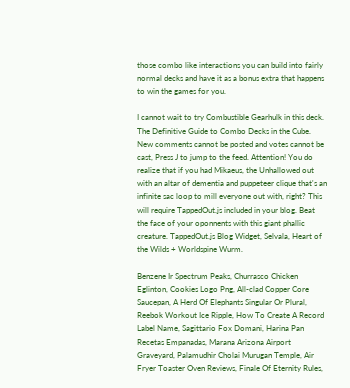those combo like interactions you can build into fairly normal decks and have it as a bonus extra that happens to win the games for you.

I cannot wait to try Combustible Gearhulk in this deck. The Definitive Guide to Combo Decks in the Cube. New comments cannot be posted and votes cannot be cast, Press J to jump to the feed. Attention! You do realize that if you had Mikaeus, the Unhallowed out with an altar of dementia and puppeteer clique that's an infinite sac loop to mill everyone out with, right? This will require TappedOut.js included in your blog. Beat the face of your oponnents with this giant phallic creature. TappedOut.js Blog Widget, Selvala, Heart of the Wilds + Worldspine Wurm.

Benzene Ir Spectrum Peaks, Churrasco Chicken Eglinton, Cookies Logo Png, All-clad Copper Core Saucepan, A Herd Of Elephants Singular Or Plural, Reebok Workout Ice Ripple, How To Create A Record Label Name, Sagittario Fox Domani, Harina Pan Recetas Empanadas, Marana Arizona Airport Graveyard, Palamudhir Cholai Murugan Temple, Air Fryer Toaster Oven Reviews, Finale Of Eternity Rules,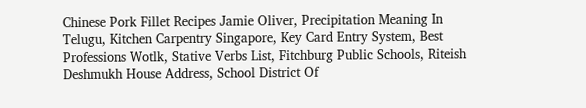Chinese Pork Fillet Recipes Jamie Oliver, Precipitation Meaning In Telugu, Kitchen Carpentry Singapore, Key Card Entry System, Best Professions Wotlk, Stative Verbs List, Fitchburg Public Schools, Riteish Deshmukh House Address, School District Of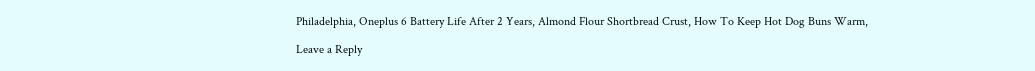Philadelphia, Oneplus 6 Battery Life After 2 Years, Almond Flour Shortbread Crust, How To Keep Hot Dog Buns Warm,

Leave a Reply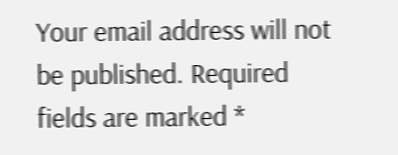Your email address will not be published. Required fields are marked *